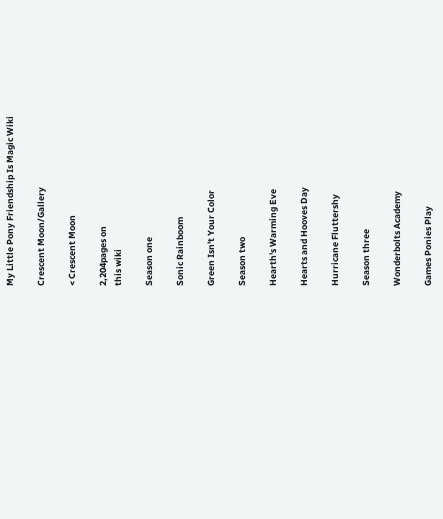My Little Pony Friendship Is Magic Wiki

Crescent Moon/Gallery

< Crescent Moon

2,204pages on
this wiki

Season one

Sonic Rainboom

Green Isn't Your Color

Season two

Hearth's Warming Eve

Hearts and Hooves Day

Hurricane Fluttershy

Season three

Wonderbolts Academy

Games Ponies Play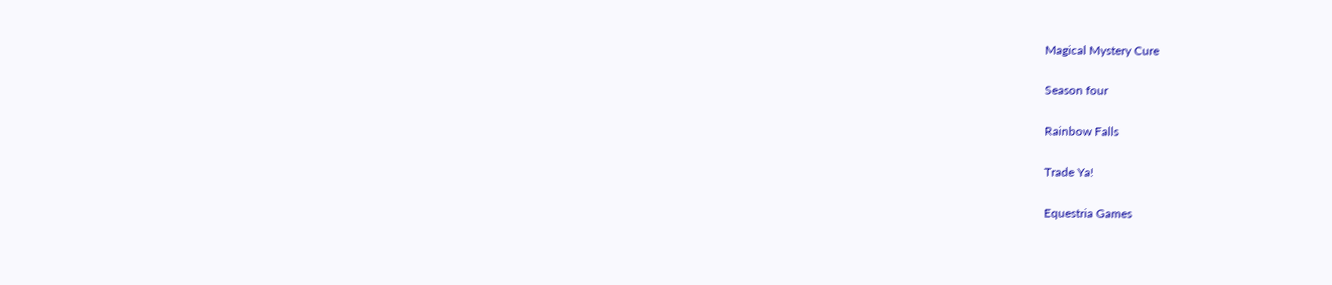Magical Mystery Cure

Season four

Rainbow Falls

Trade Ya!

Equestria Games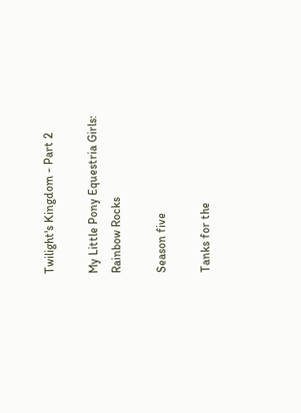Twilight's Kingdom - Part 2

My Little Pony Equestria Girls: Rainbow Rocks

Season five

Tanks for the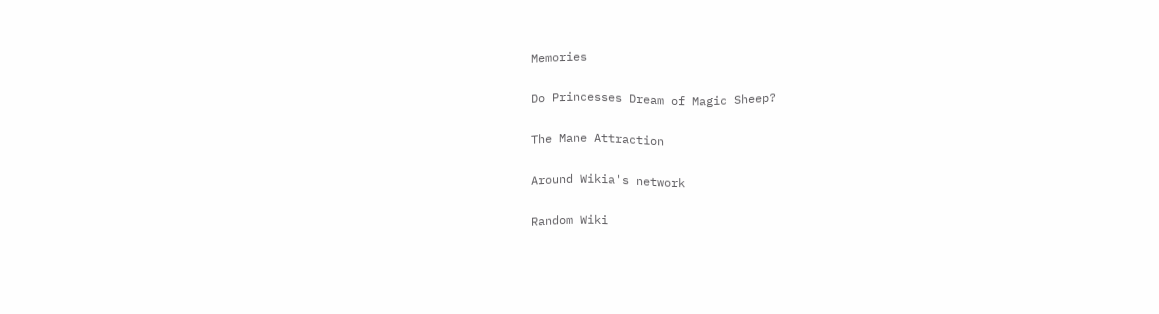Memories

Do Princesses Dream of Magic Sheep?

The Mane Attraction

Around Wikia's network

Random Wiki